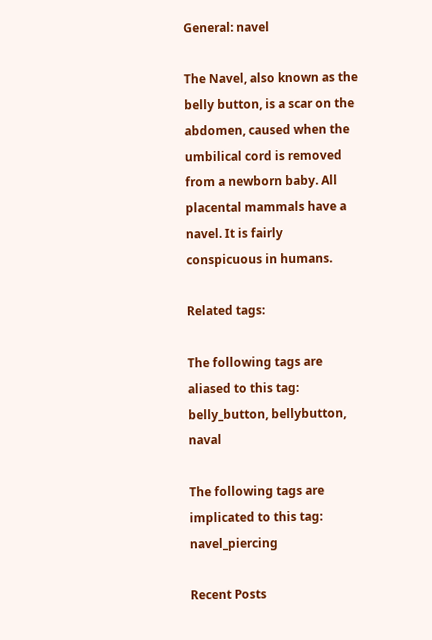General: navel

The Navel, also known as the belly button, is a scar on the abdomen, caused when the umbilical cord is removed from a newborn baby. All placental mammals have a navel. It is fairly conspicuous in humans.

Related tags:

The following tags are aliased to this tag: belly_button, bellybutton, naval

The following tags are implicated to this tag: navel_piercing

Recent Posts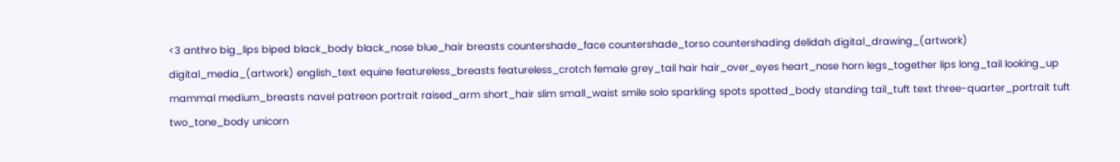<3 anthro big_lips biped black_body black_nose blue_hair breasts countershade_face countershade_torso countershading delidah digital_drawing_(artwork) digital_media_(artwork) english_text equine featureless_breasts featureless_crotch female grey_tail hair hair_over_eyes heart_nose horn legs_together lips long_tail looking_up mammal medium_breasts navel patreon portrait raised_arm short_hair slim small_waist smile solo sparkling spots spotted_body standing tail_tuft text three-quarter_portrait tuft two_tone_body unicorn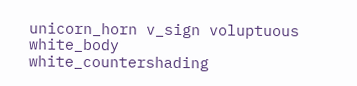unicorn_horn v_sign voluptuous white_body white_countershading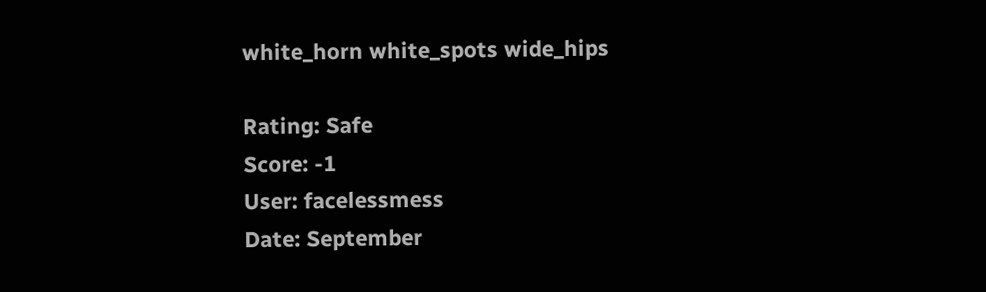white_horn white_spots wide_hips

Rating: Safe
Score: -1
User: facelessmess
Date: September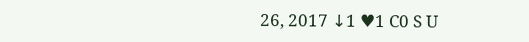26, 2017 ↓1 ♥1 C0 S U